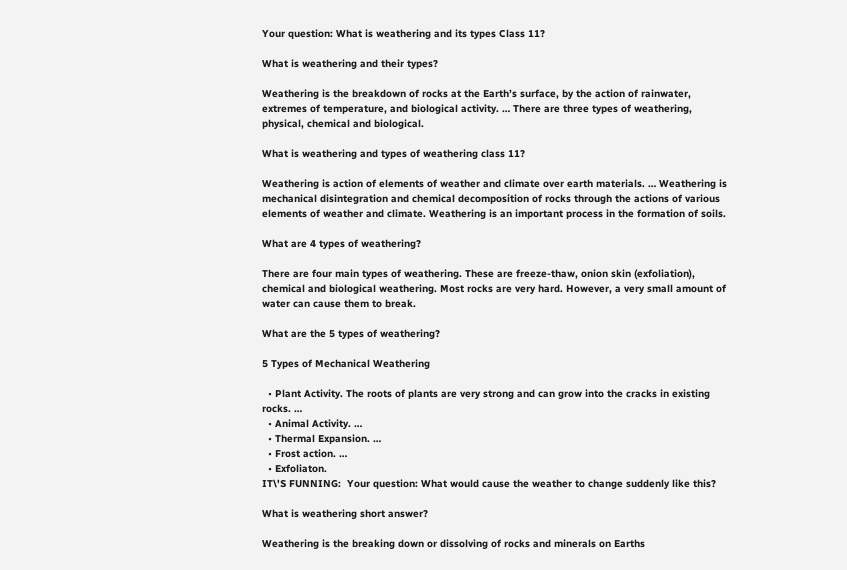Your question: What is weathering and its types Class 11?

What is weathering and their types?

Weathering is the breakdown of rocks at the Earth’s surface, by the action of rainwater, extremes of temperature, and biological activity. … There are three types of weathering, physical, chemical and biological.

What is weathering and types of weathering class 11?

Weathering is action of elements of weather and climate over earth materials. … Weathering is mechanical disintegration and chemical decomposition of rocks through the actions of various elements of weather and climate. Weathering is an important process in the formation of soils.

What are 4 types of weathering?

There are four main types of weathering. These are freeze-thaw, onion skin (exfoliation), chemical and biological weathering. Most rocks are very hard. However, a very small amount of water can cause them to break.

What are the 5 types of weathering?

5 Types of Mechanical Weathering

  • Plant Activity. The roots of plants are very strong and can grow into the cracks in existing rocks. …
  • Animal Activity. …
  • Thermal Expansion. …
  • Frost action. …
  • Exfoliaton.
IT\'S FUNNING:  Your question: What would cause the weather to change suddenly like this?

What is weathering short answer?

Weathering is the breaking down or dissolving of rocks and minerals on Earths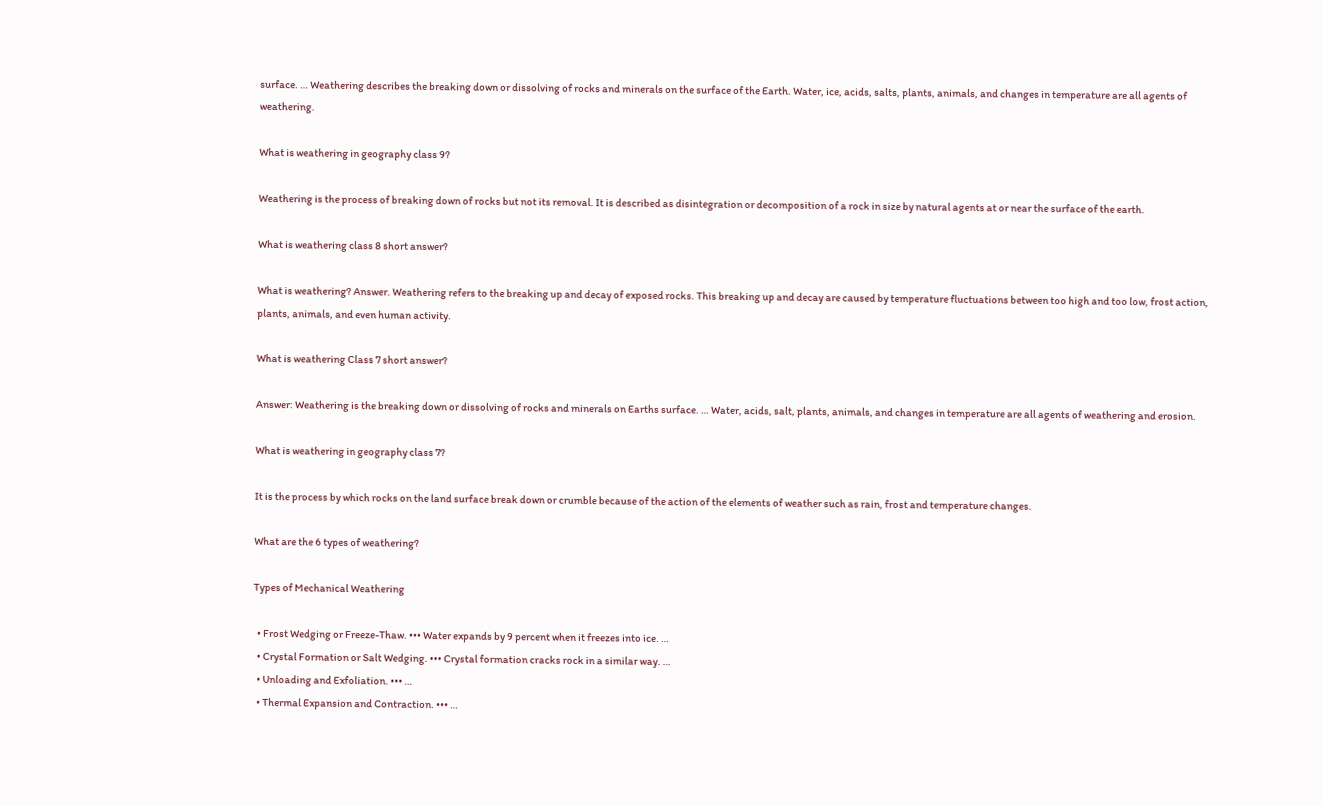surface. … Weathering describes the breaking down or dissolving of rocks and minerals on the surface of the Earth. Water, ice, acids, salts, plants, animals, and changes in temperature are all agents of weathering.

What is weathering in geography class 9?

Weathering is the process of breaking down of rocks but not its removal. It is described as disintegration or decomposition of a rock in size by natural agents at or near the surface of the earth.

What is weathering class 8 short answer?

What is weathering? Answer. Weathering refers to the breaking up and decay of exposed rocks. This breaking up and decay are caused by temperature fluctuations between too high and too low, frost action, plants, animals, and even human activity.

What is weathering Class 7 short answer?

Answer: Weathering is the breaking down or dissolving of rocks and minerals on Earths surface. … Water, acids, salt, plants, animals, and changes in temperature are all agents of weathering and erosion.

What is weathering in geography class 7?

It is the process by which rocks on the land surface break down or crumble because of the action of the elements of weather such as rain, frost and temperature changes.

What are the 6 types of weathering?

Types of Mechanical Weathering

  • Frost Wedging or Freeze-Thaw. ••• Water expands by 9 percent when it freezes into ice. …
  • Crystal Formation or Salt Wedging. ••• Crystal formation cracks rock in a similar way. …
  • Unloading and Exfoliation. ••• …
  • Thermal Expansion and Contraction. ••• …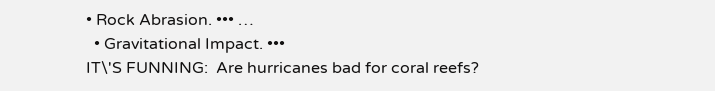• Rock Abrasion. ••• …
  • Gravitational Impact. •••
IT\'S FUNNING:  Are hurricanes bad for coral reefs?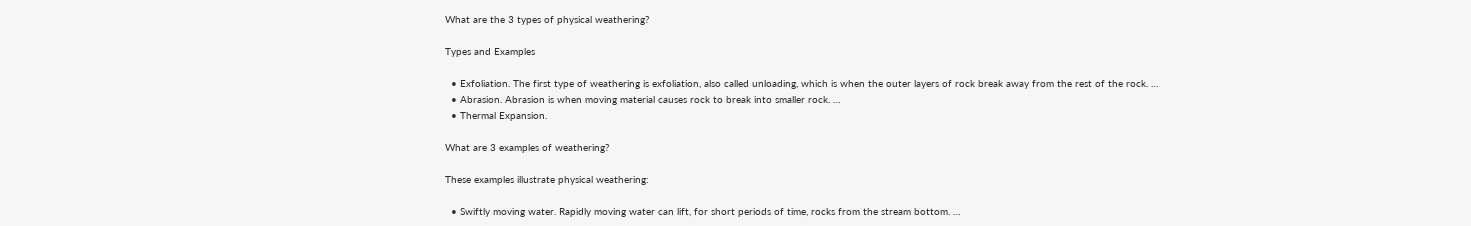What are the 3 types of physical weathering?

Types and Examples

  • Exfoliation. The first type of weathering is exfoliation, also called unloading, which is when the outer layers of rock break away from the rest of the rock. …
  • Abrasion. Abrasion is when moving material causes rock to break into smaller rock. …
  • Thermal Expansion.

What are 3 examples of weathering?

These examples illustrate physical weathering:

  • Swiftly moving water. Rapidly moving water can lift, for short periods of time, rocks from the stream bottom. …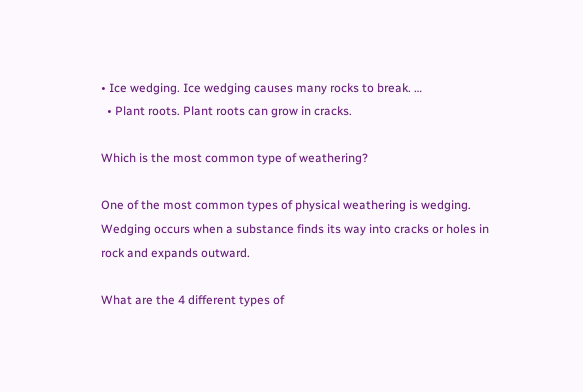• Ice wedging. Ice wedging causes many rocks to break. …
  • Plant roots. Plant roots can grow in cracks.

Which is the most common type of weathering?

One of the most common types of physical weathering is wedging. Wedging occurs when a substance finds its way into cracks or holes in rock and expands outward.

What are the 4 different types of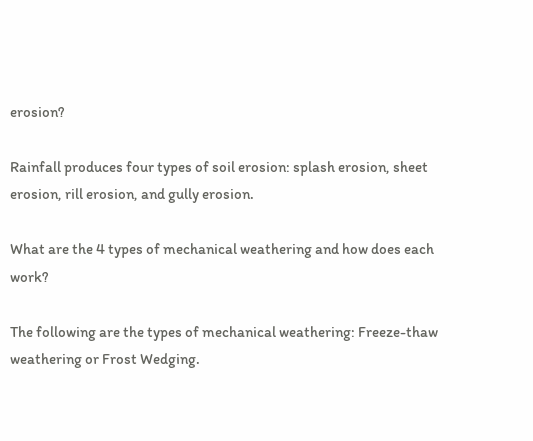erosion?

Rainfall produces four types of soil erosion: splash erosion, sheet erosion, rill erosion, and gully erosion.

What are the 4 types of mechanical weathering and how does each work?

The following are the types of mechanical weathering: Freeze-thaw weathering or Frost Wedging.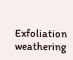Exfoliation weathering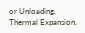or Unloading. Thermal Expansion.